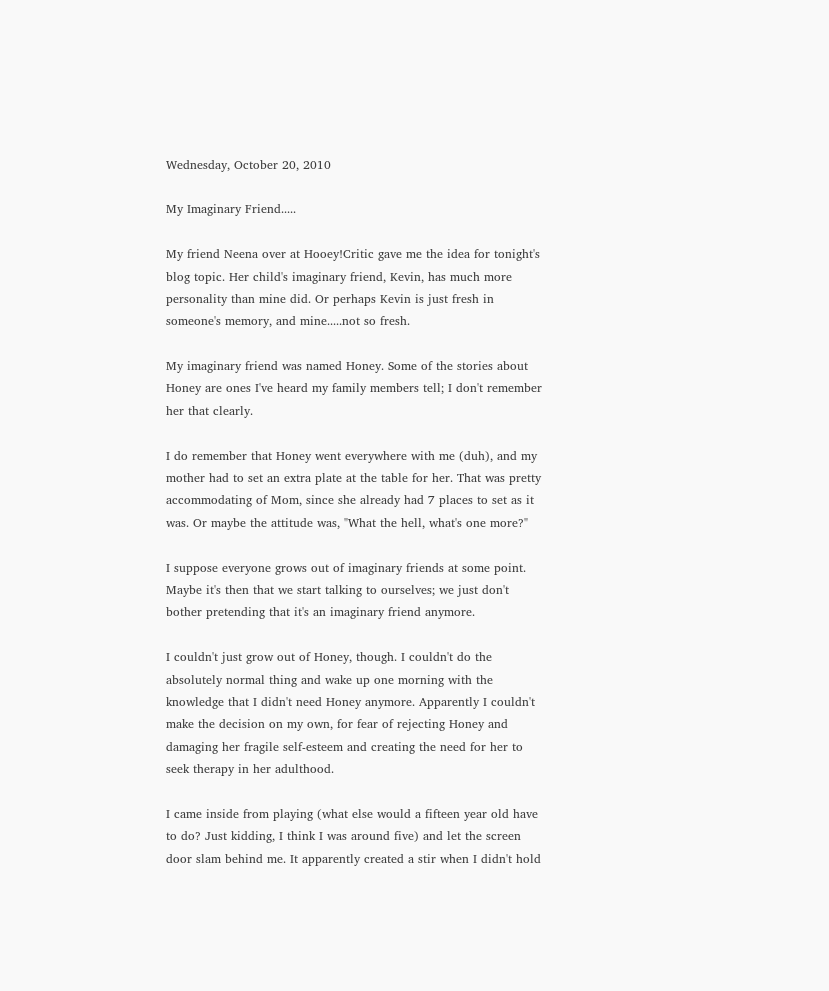Wednesday, October 20, 2010

My Imaginary Friend.....

My friend Neena over at Hooey!Critic gave me the idea for tonight's blog topic. Her child's imaginary friend, Kevin, has much more personality than mine did. Or perhaps Kevin is just fresh in someone's memory, and mine.....not so fresh.

My imaginary friend was named Honey. Some of the stories about Honey are ones I've heard my family members tell; I don't remember her that clearly.

I do remember that Honey went everywhere with me (duh), and my mother had to set an extra plate at the table for her. That was pretty accommodating of Mom, since she already had 7 places to set as it was. Or maybe the attitude was, "What the hell, what's one more?"

I suppose everyone grows out of imaginary friends at some point. Maybe it's then that we start talking to ourselves; we just don't bother pretending that it's an imaginary friend anymore.

I couldn't just grow out of Honey, though. I couldn't do the absolutely normal thing and wake up one morning with the knowledge that I didn't need Honey anymore. Apparently I couldn't make the decision on my own, for fear of rejecting Honey and damaging her fragile self-esteem and creating the need for her to seek therapy in her adulthood.

I came inside from playing (what else would a fifteen year old have to do? Just kidding, I think I was around five) and let the screen door slam behind me. It apparently created a stir when I didn't hold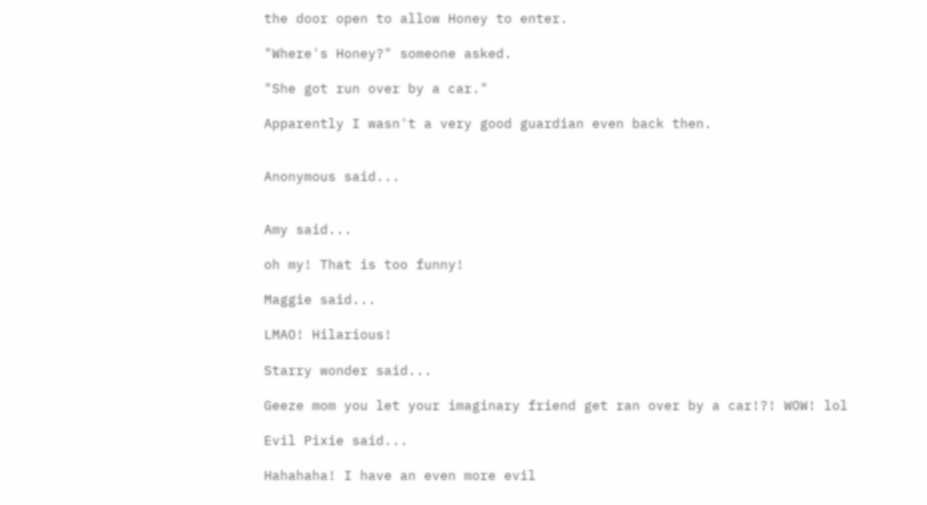the door open to allow Honey to enter.

"Where's Honey?" someone asked.

"She got run over by a car."

Apparently I wasn't a very good guardian even back then.


Anonymous said...


Amy said...

oh my! That is too funny!

Maggie said...

LMAO! Hilarious!

Starry wonder said...

Geeze mom you let your imaginary friend get ran over by a car!?! WOW! lol

Evil Pixie said...

Hahahaha! I have an even more evil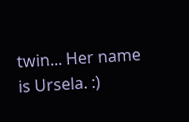twin... Her name is Ursela. :)